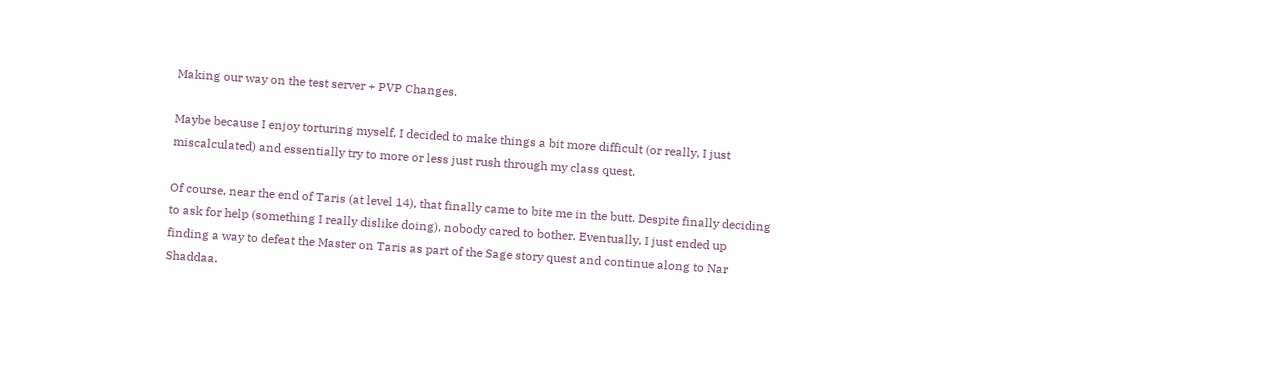Making our way on the test server + PVP Changes.

Maybe because I enjoy torturing myself, I decided to make things a bit more difficult (or really, I just miscalculated) and essentially try to more or less just rush through my class quest.

Of course, near the end of Taris (at level 14), that finally came to bite me in the butt. Despite finally deciding to ask for help (something I really dislike doing), nobody cared to bother. Eventually, I just ended up finding a way to defeat the Master on Taris as part of the Sage story quest and continue along to Nar Shaddaa.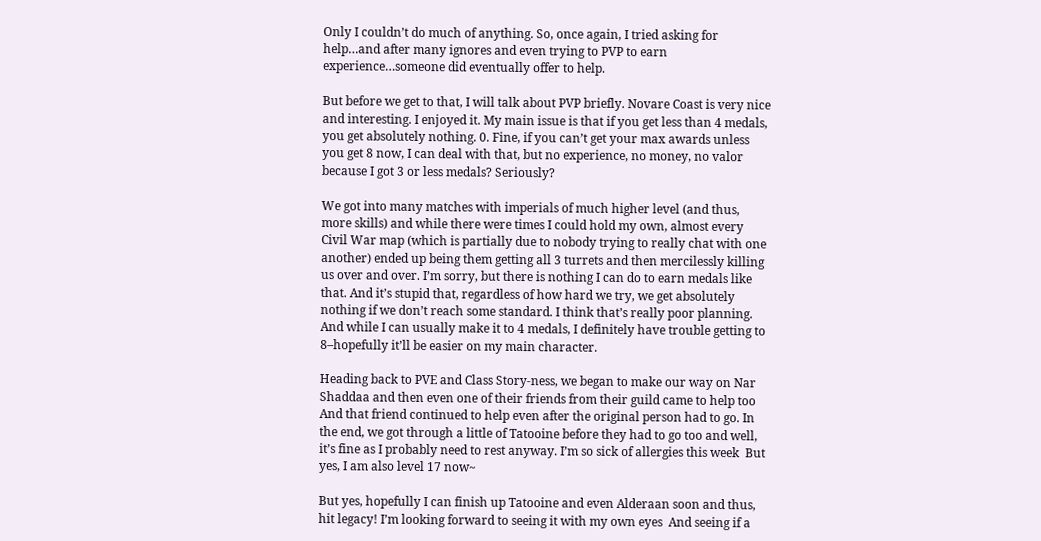Only I couldn’t do much of anything. So, once again, I tried asking for help…and after many ignores and even trying to PVP to earn experience…someone did eventually offer to help.

But before we get to that, I will talk about PVP briefly. Novare Coast is very nice and interesting. I enjoyed it. My main issue is that if you get less than 4 medals, you get absolutely nothing. 0. Fine, if you can’t get your max awards unless you get 8 now, I can deal with that, but no experience, no money, no valor because I got 3 or less medals? Seriously?

We got into many matches with imperials of much higher level (and thus, more skills) and while there were times I could hold my own, almost every Civil War map (which is partially due to nobody trying to really chat with one another) ended up being them getting all 3 turrets and then mercilessly killing us over and over. I’m sorry, but there is nothing I can do to earn medals like that. And it’s stupid that, regardless of how hard we try, we get absolutely nothing if we don’t reach some standard. I think that’s really poor planning. And while I can usually make it to 4 medals, I definitely have trouble getting to 8–hopefully it’ll be easier on my main character.

Heading back to PVE and Class Story-ness, we began to make our way on Nar Shaddaa and then even one of their friends from their guild came to help too  And that friend continued to help even after the original person had to go. In the end, we got through a little of Tatooine before they had to go too and well, it’s fine as I probably need to rest anyway. I’m so sick of allergies this week  But yes, I am also level 17 now~

But yes, hopefully I can finish up Tatooine and even Alderaan soon and thus, hit legacy! I’m looking forward to seeing it with my own eyes  And seeing if a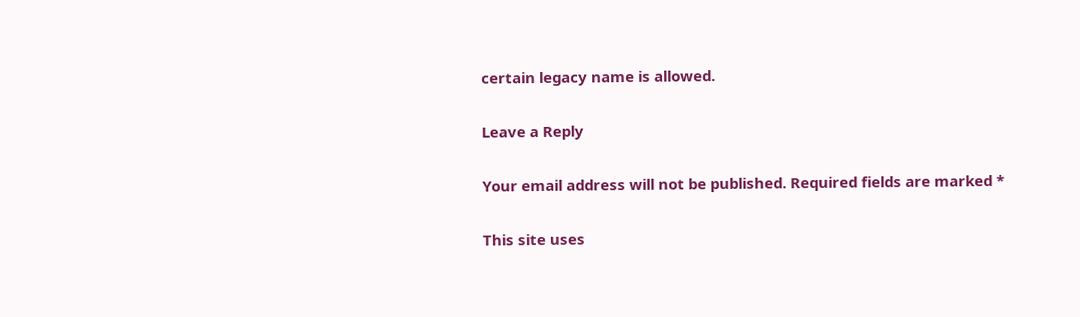certain legacy name is allowed.

Leave a Reply

Your email address will not be published. Required fields are marked *

This site uses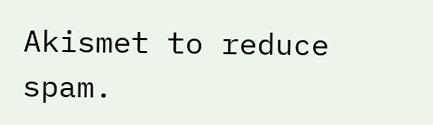Akismet to reduce spam.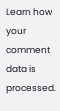Learn how your comment data is processed.